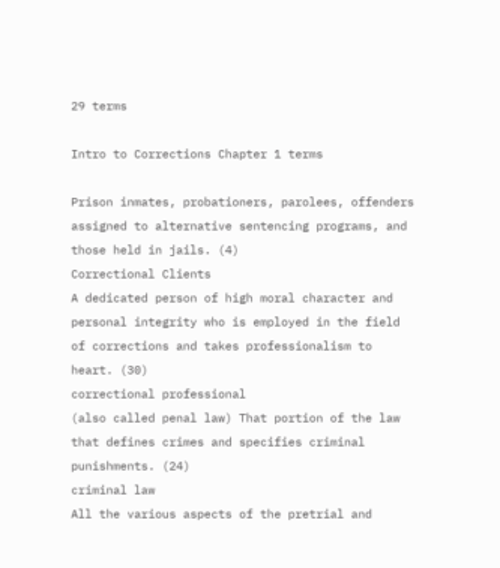29 terms

Intro to Corrections Chapter 1 terms

Prison inmates, probationers, parolees, offenders assigned to alternative sentencing programs, and those held in jails. (4)
Correctional Clients
A dedicated person of high moral character and personal integrity who is employed in the field of corrections and takes professionalism to heart. (30)
correctional professional
(also called penal law) That portion of the law that defines crimes and specifies criminal punishments. (24)
criminal law
All the various aspects of the pretrial and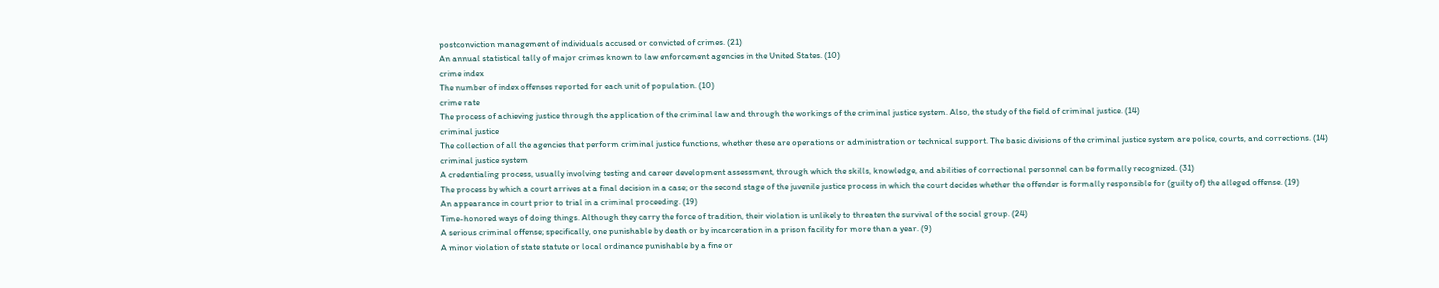postconviction management of individuals accused or convicted of crimes. (21)
An annual statistical tally of major crimes known to law enforcement agencies in the United States. (10)
crime index
The number of index offenses reported for each unit of population. (10)
crime rate
The process of achieving justice through the application of the criminal law and through the workings of the criminal justice system. Also, the study of the field of criminal justice. (14)
criminal justice
The collection of all the agencies that perform criminal justice functions, whether these are operations or administration or technical support. The basic divisions of the criminal justice system are police, courts, and corrections. (14)
criminal justice system
A credentialing process, usually involving testing and career development assessment, through which the skills, knowledge, and abilities of correctional personnel can be formally recognized. (31)
The process by which a court arrives at a final decision in a case; or the second stage of the juvenile justice process in which the court decides whether the offender is formally responsible for (guilty of) the alleged offense. (19)
An appearance in court prior to trial in a criminal proceeding. (19)
Time-honored ways of doing things. Although they carry the force of tradition, their violation is unlikely to threaten the survival of the social group. (24)
A serious criminal offense; specifically, one punishable by death or by incarceration in a prison facility for more than a year. (9)
A minor violation of state statute or local ordinance punishable by a fine or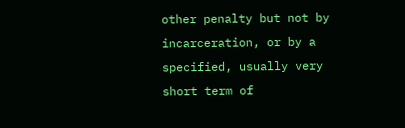other penalty but not by incarceration, or by a specified, usually very short term of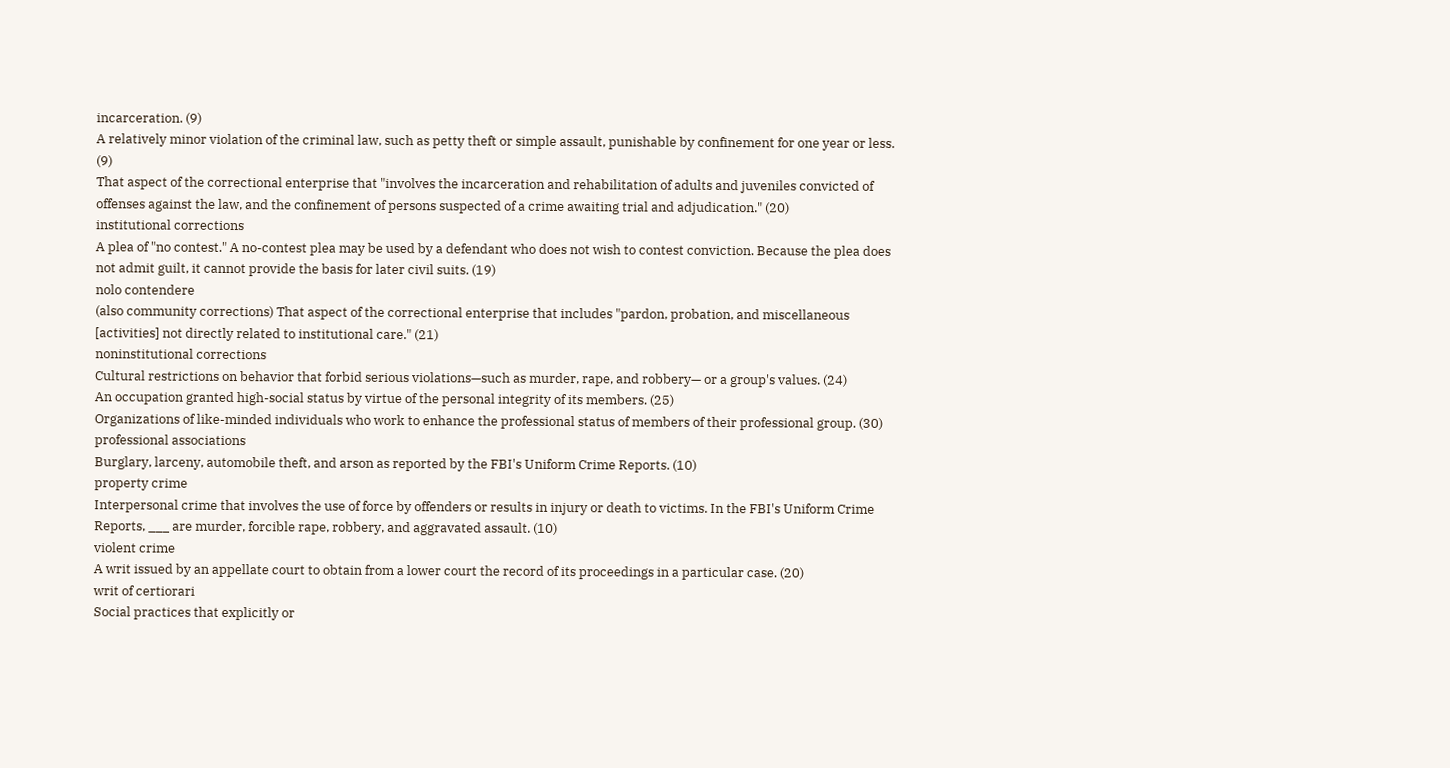incarceration. (9)
A relatively minor violation of the criminal law, such as petty theft or simple assault, punishable by confinement for one year or less. (9)
That aspect of the correctional enterprise that "involves the incarceration and rehabilitation of adults and juveniles convicted of offenses against the law, and the confinement of persons suspected of a crime awaiting trial and adjudication." (20)
institutional corrections
A plea of "no contest." A no-contest plea may be used by a defendant who does not wish to contest conviction. Because the plea does not admit guilt, it cannot provide the basis for later civil suits. (19)
nolo contendere
(also community corrections) That aspect of the correctional enterprise that includes "pardon, probation, and miscellaneous [activities] not directly related to institutional care." (21)
noninstitutional corrections
Cultural restrictions on behavior that forbid serious violations—such as murder, rape, and robbery— or a group's values. (24)
An occupation granted high-social status by virtue of the personal integrity of its members. (25)
Organizations of like-minded individuals who work to enhance the professional status of members of their professional group. (30)
professional associations
Burglary, larceny, automobile theft, and arson as reported by the FBI's Uniform Crime Reports. (10)
property crime
Interpersonal crime that involves the use of force by offenders or results in injury or death to victims. In the FBI's Uniform Crime Reports, ___ are murder, forcible rape, robbery, and aggravated assault. (10)
violent crime
A writ issued by an appellate court to obtain from a lower court the record of its proceedings in a particular case. (20)
writ of certiorari
Social practices that explicitly or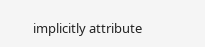implicitly attribute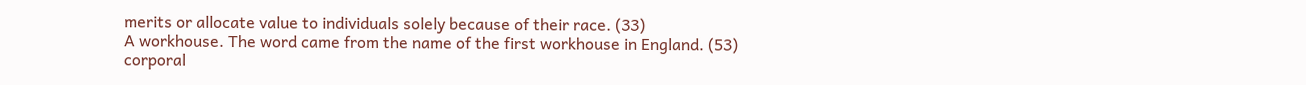merits or allocate value to individuals solely because of their race. (33)
A workhouse. The word came from the name of the first workhouse in England. (53)
corporal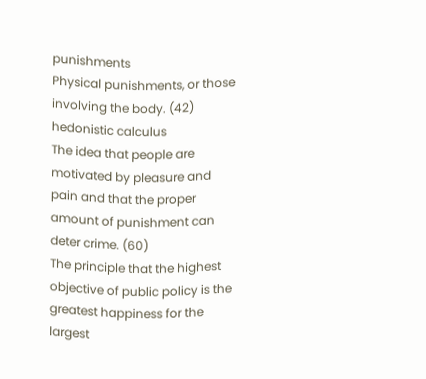punishments
Physical punishments, or those involving the body. (42)
hedonistic calculus
The idea that people are motivated by pleasure and pain and that the proper amount of punishment can deter crime. (60)
The principle that the highest objective of public policy is the greatest happiness for the largest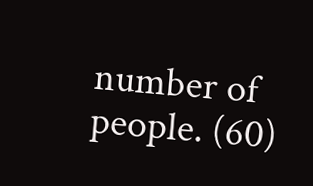number of people. (60)